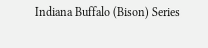Indiana Buffalo (Bison) Series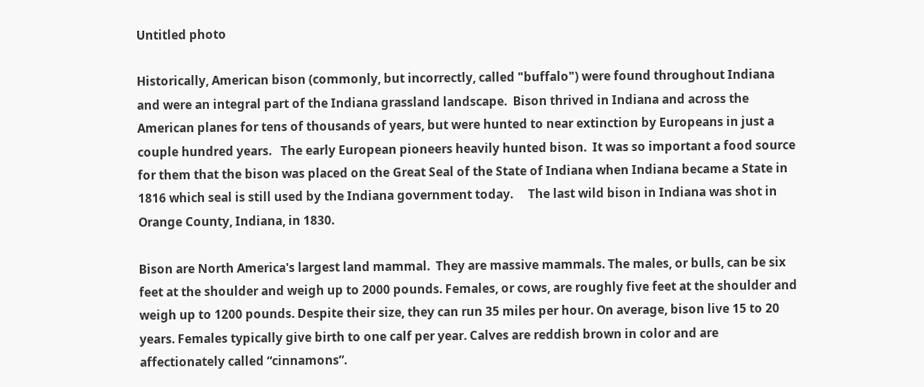Untitled photo

Historically, American bison (commonly, but incorrectly, called "buffalo") were found throughout Indiana and were an integral part of the Indiana grassland landscape.  Bison thrived in Indiana and across the American planes for tens of thousands of years, but were hunted to near extinction by Europeans in just a couple hundred years.   The early European pioneers heavily hunted bison.  It was so important a food source for them that the bison was placed on the Great Seal of the State of Indiana when Indiana became a State in 1816 which seal is still used by the Indiana government today.     The last wild bison in Indiana was shot in Orange County, Indiana, in 1830.

Bison are North America's largest land mammal.  They are massive mammals. The males, or bulls, can be six feet at the shoulder and weigh up to 2000 pounds. Females, or cows, are roughly five feet at the shoulder and weigh up to 1200 pounds. Despite their size, they can run 35 miles per hour. On average, bison live 15 to 20 years. Females typically give birth to one calf per year. Calves are reddish brown in color and are affectionately called “cinnamons”.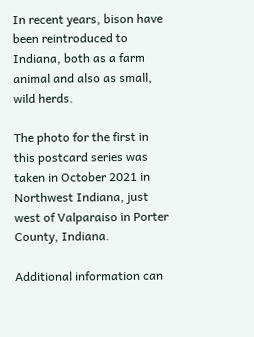In recent years, bison have been reintroduced to Indiana, both as a farm animal and also as small, wild herds.

The photo for the first in this postcard series was taken in October 2021 in Northwest Indiana, just west of Valparaiso in Porter County, Indiana.

Additional information can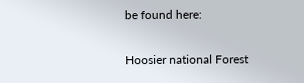be found here:

Hoosier national Forest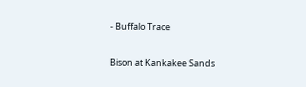- Buffalo Trace

Bison at Kankakee Sands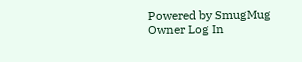Powered by SmugMug Owner Log In